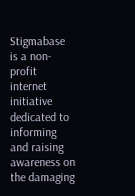Stigmabase is a non-profit internet initiative dedicated to informing and raising awareness on the damaging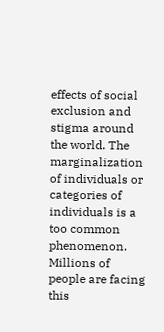effects of social exclusion and stigma around the world. The marginalization of individuals or categories of individuals is a too common phenomenon. Millions of people are facing this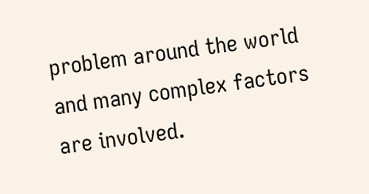problem around the world and many complex factors are involved.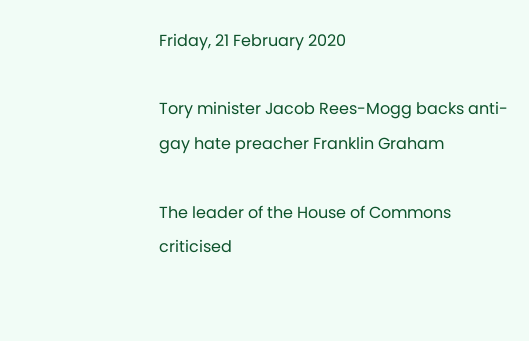Friday, 21 February 2020

Tory minister Jacob Rees-Mogg backs anti-gay hate preacher Franklin Graham

The leader of the House of Commons criticised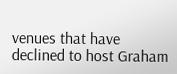venues that have declined to host Graham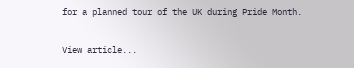for a planned tour of the UK during Pride Month.

View article...